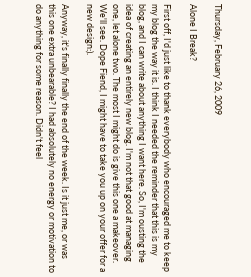Thursday, February 26, 2009

Alone I Break?

First off, I'd just like to thank everybody who encouraged me to keep my blog the way it is. I think I needed the reminder that this is my blog, and I can write about anything I want here. So, I'm ousting the idea of creating an entirely new blog. I'm not that good at managing one, let alone two. The most I might do is give this one a makeover. We'll see. Dope Fiend, I might have to take you up on your offer for a new design:).

Anyway, it's finally finally the end of the week. Is it just me, or was this one extra unbearable? I had absolutely no energy or motivation to do anything for some reason. Didn't feel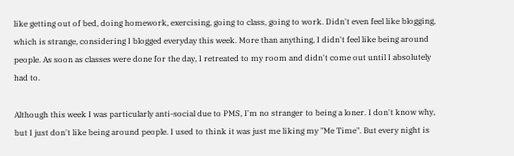like getting out of bed, doing homework, exercising, going to class, going to work. Didn't even feel like blogging, which is strange, considering I blogged everyday this week. More than anything, I didn't feel like being around people. As soon as classes were done for the day, I retreated to my room and didn't come out until I absolutely had to.

Although this week I was particularly anti-social due to PMS, I'm no stranger to being a loner. I don't know why, but I just don't like being around people. I used to think it was just me liking my "Me Time". But every night is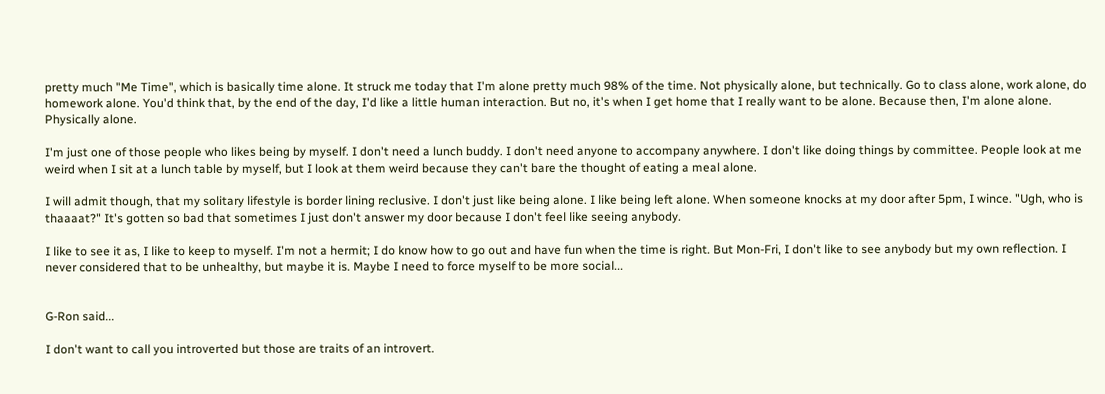pretty much "Me Time", which is basically time alone. It struck me today that I'm alone pretty much 98% of the time. Not physically alone, but technically. Go to class alone, work alone, do homework alone. You'd think that, by the end of the day, I'd like a little human interaction. But no, it's when I get home that I really want to be alone. Because then, I'm alone alone. Physically alone.

I'm just one of those people who likes being by myself. I don't need a lunch buddy. I don't need anyone to accompany anywhere. I don't like doing things by committee. People look at me weird when I sit at a lunch table by myself, but I look at them weird because they can't bare the thought of eating a meal alone.

I will admit though, that my solitary lifestyle is border lining reclusive. I don't just like being alone. I like being left alone. When someone knocks at my door after 5pm, I wince. "Ugh, who is thaaaat?" It's gotten so bad that sometimes I just don't answer my door because I don't feel like seeing anybody.

I like to see it as, I like to keep to myself. I'm not a hermit; I do know how to go out and have fun when the time is right. But Mon-Fri, I don't like to see anybody but my own reflection. I never considered that to be unhealthy, but maybe it is. Maybe I need to force myself to be more social...


G-Ron said...

I don't want to call you introverted but those are traits of an introvert.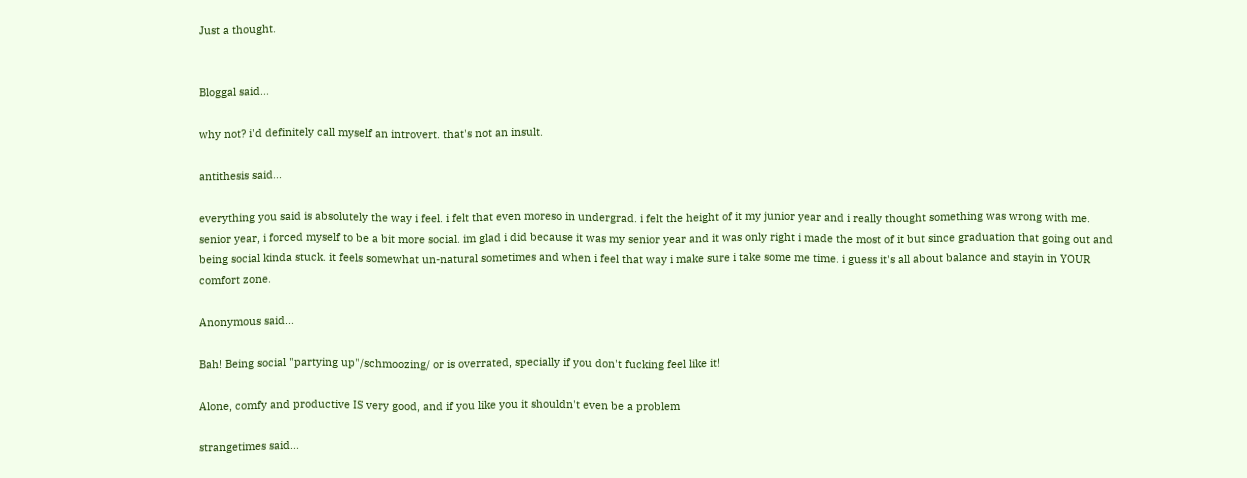Just a thought.


Bloggal said...

why not? i'd definitely call myself an introvert. that's not an insult.

antithesis said...

everything you said is absolutely the way i feel. i felt that even moreso in undergrad. i felt the height of it my junior year and i really thought something was wrong with me. senior year, i forced myself to be a bit more social. im glad i did because it was my senior year and it was only right i made the most of it but since graduation that going out and being social kinda stuck. it feels somewhat un-natural sometimes and when i feel that way i make sure i take some me time. i guess it's all about balance and stayin in YOUR comfort zone.

Anonymous said...

Bah! Being social "partying up"/schmoozing/ or is overrated, specially if you don't fucking feel like it!

Alone, comfy and productive IS very good, and if you like you it shouldn't even be a problem

strangetimes said...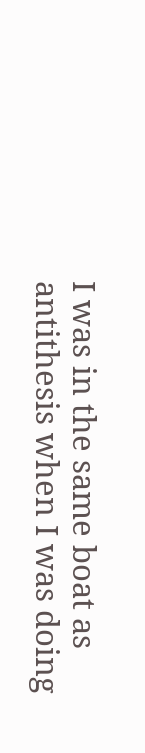I was in the same boat as antithesis when I was doing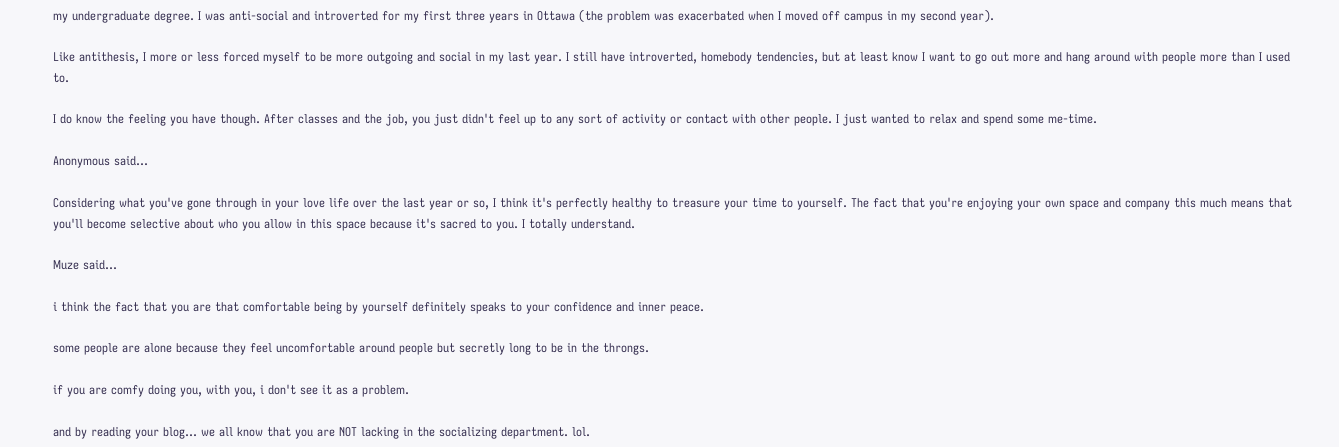my undergraduate degree. I was anti-social and introverted for my first three years in Ottawa (the problem was exacerbated when I moved off campus in my second year).

Like antithesis, I more or less forced myself to be more outgoing and social in my last year. I still have introverted, homebody tendencies, but at least know I want to go out more and hang around with people more than I used to.

I do know the feeling you have though. After classes and the job, you just didn't feel up to any sort of activity or contact with other people. I just wanted to relax and spend some me-time.

Anonymous said...

Considering what you've gone through in your love life over the last year or so, I think it's perfectly healthy to treasure your time to yourself. The fact that you're enjoying your own space and company this much means that you'll become selective about who you allow in this space because it's sacred to you. I totally understand.

Muze said...

i think the fact that you are that comfortable being by yourself definitely speaks to your confidence and inner peace.

some people are alone because they feel uncomfortable around people but secretly long to be in the throngs.

if you are comfy doing you, with you, i don't see it as a problem.

and by reading your blog... we all know that you are NOT lacking in the socializing department. lol.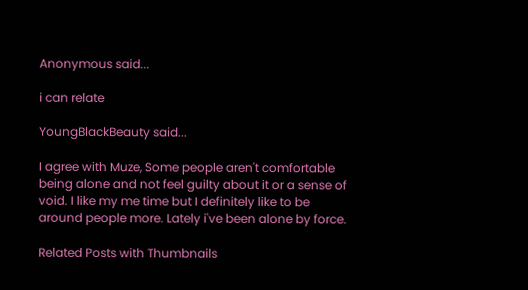Anonymous said...

i can relate

YoungBlackBeauty said...

I agree with Muze, Some people aren't comfortable being alone and not feel guilty about it or a sense of void. I like my me time but I definitely like to be around people more. Lately i've been alone by force.

Related Posts with Thumbnails